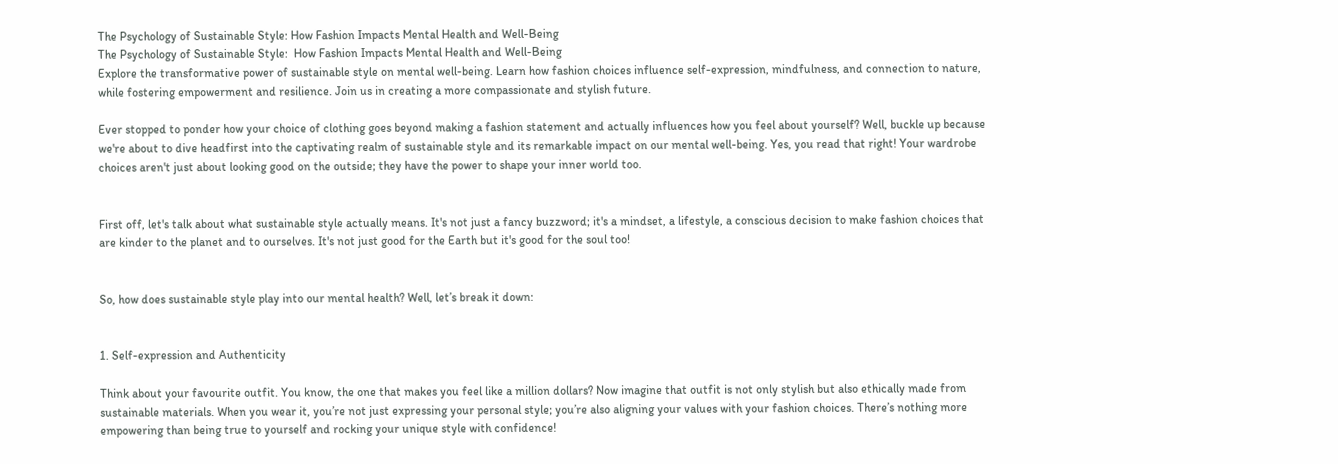The Psychology of Sustainable Style: How Fashion Impacts Mental Health and Well-Being
The Psychology of Sustainable Style:  How Fashion Impacts Mental Health and Well-Being
Explore the transformative power of sustainable style on mental well-being. Learn how fashion choices influence self-expression, mindfulness, and connection to nature, while fostering empowerment and resilience. Join us in creating a more compassionate and stylish future.

Ever stopped to ponder how your choice of clothing goes beyond making a fashion statement and actually influences how you feel about yourself? Well, buckle up because we're about to dive headfirst into the captivating realm of sustainable style and its remarkable impact on our mental well-being. Yes, you read that right! Your wardrobe choices aren't just about looking good on the outside; they have the power to shape your inner world too.


First off, let's talk about what sustainable style actually means. It's not just a fancy buzzword; it's a mindset, a lifestyle, a conscious decision to make fashion choices that are kinder to the planet and to ourselves. It's not just good for the Earth but it's good for the soul too!


So, how does sustainable style play into our mental health? Well, let’s break it down:


1. Self-expression and Authenticity

Think about your favourite outfit. You know, the one that makes you feel like a million dollars? Now imagine that outfit is not only stylish but also ethically made from sustainable materials. When you wear it, you’re not just expressing your personal style; you’re also aligning your values with your fashion choices. There’s nothing more empowering than being true to yourself and rocking your unique style with confidence!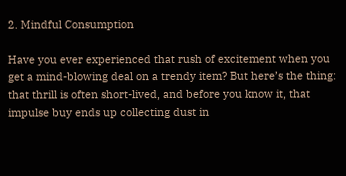2. Mindful Consumption

Have you ever experienced that rush of excitement when you get a mind-blowing deal on a trendy item? But here’s the thing: that thrill is often short-lived, and before you know it, that impulse buy ends up collecting dust in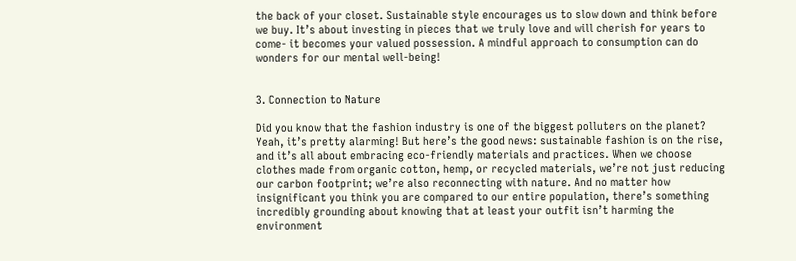the back of your closet. Sustainable style encourages us to slow down and think before we buy. It’s about investing in pieces that we truly love and will cherish for years to come- it becomes your valued possession. A mindful approach to consumption can do wonders for our mental well-being!


3. Connection to Nature

Did you know that the fashion industry is one of the biggest polluters on the planet? Yeah, it’s pretty alarming! But here’s the good news: sustainable fashion is on the rise, and it’s all about embracing eco-friendly materials and practices. When we choose clothes made from organic cotton, hemp, or recycled materials, we’re not just reducing our carbon footprint; we’re also reconnecting with nature. And no matter how insignificant you think you are compared to our entire population, there’s something incredibly grounding about knowing that at least your outfit isn’t harming the environment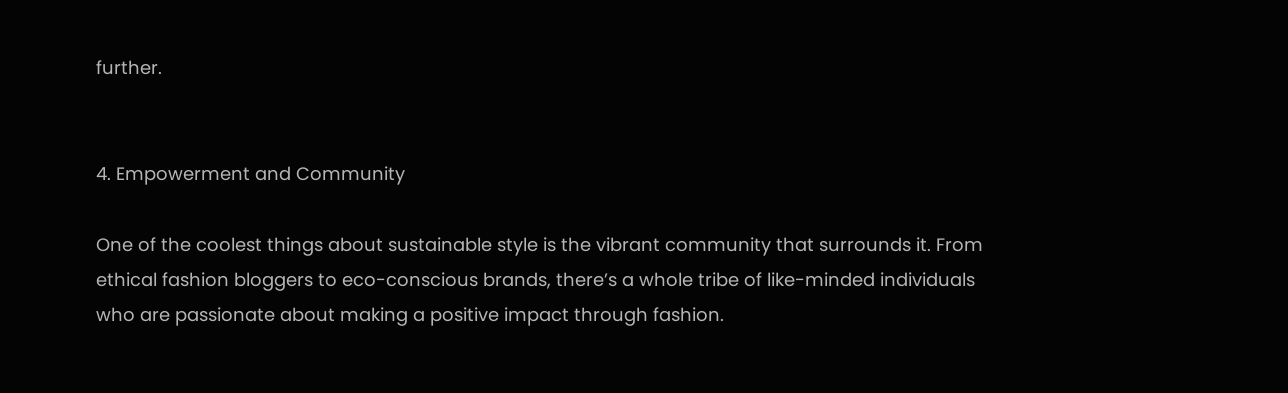further.


4. Empowerment and Community

One of the coolest things about sustainable style is the vibrant community that surrounds it. From ethical fashion bloggers to eco-conscious brands, there’s a whole tribe of like-minded individuals who are passionate about making a positive impact through fashion.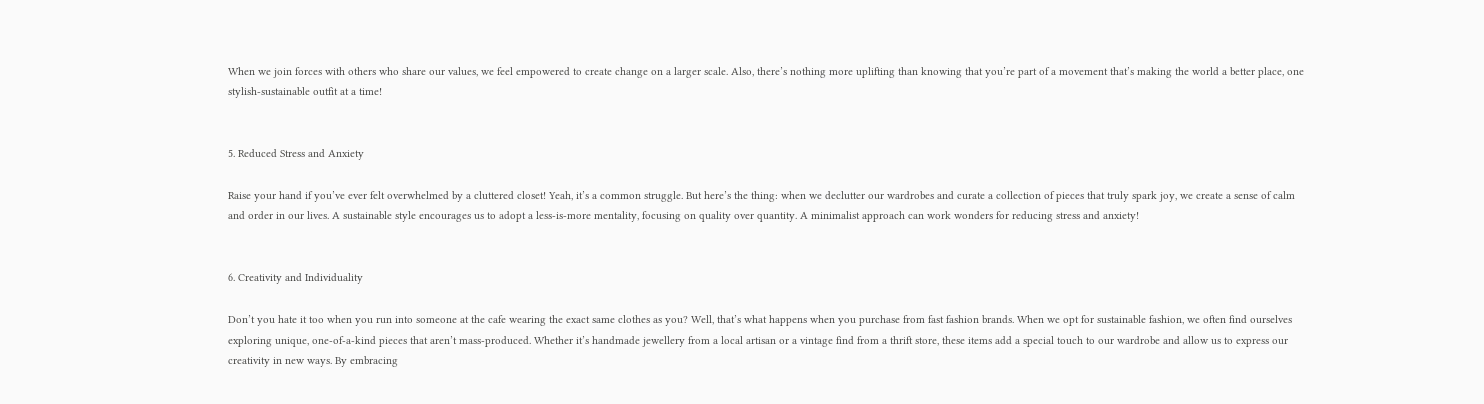When we join forces with others who share our values, we feel empowered to create change on a larger scale. Also, there’s nothing more uplifting than knowing that you’re part of a movement that’s making the world a better place, one stylish-sustainable outfit at a time!


5. Reduced Stress and Anxiety

Raise your hand if you’ve ever felt overwhelmed by a cluttered closet! Yeah, it’s a common struggle. But here’s the thing: when we declutter our wardrobes and curate a collection of pieces that truly spark joy, we create a sense of calm and order in our lives. A sustainable style encourages us to adopt a less-is-more mentality, focusing on quality over quantity. A minimalist approach can work wonders for reducing stress and anxiety!


6. Creativity and Individuality

Don’t you hate it too when you run into someone at the cafe wearing the exact same clothes as you? Well, that’s what happens when you purchase from fast fashion brands. When we opt for sustainable fashion, we often find ourselves exploring unique, one-of-a-kind pieces that aren’t mass-produced. Whether it’s handmade jewellery from a local artisan or a vintage find from a thrift store, these items add a special touch to our wardrobe and allow us to express our creativity in new ways. By embracing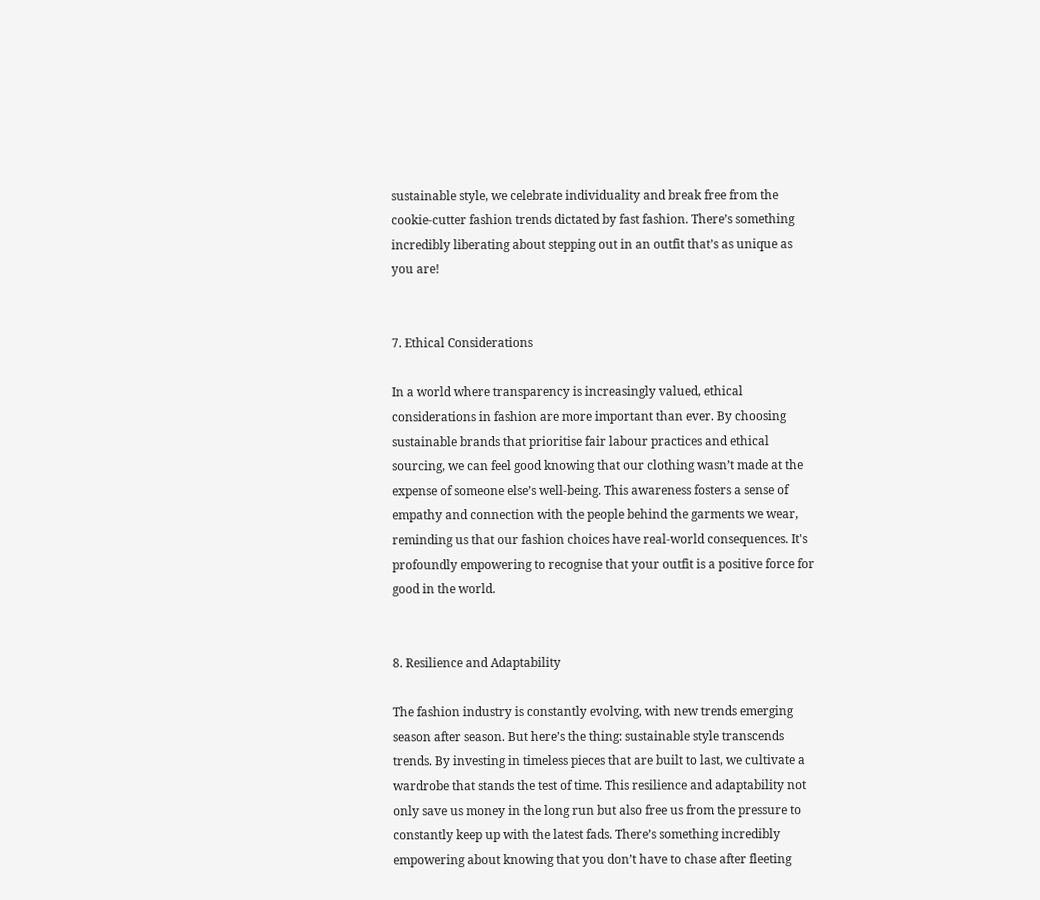sustainable style, we celebrate individuality and break free from the cookie-cutter fashion trends dictated by fast fashion. There’s something incredibly liberating about stepping out in an outfit that’s as unique as you are!


7. Ethical Considerations

In a world where transparency is increasingly valued, ethical considerations in fashion are more important than ever. By choosing sustainable brands that prioritise fair labour practices and ethical sourcing, we can feel good knowing that our clothing wasn’t made at the expense of someone else’s well-being. This awareness fosters a sense of empathy and connection with the people behind the garments we wear, reminding us that our fashion choices have real-world consequences. It's profoundly empowering to recognise that your outfit is a positive force for good in the world.


8. Resilience and Adaptability

The fashion industry is constantly evolving, with new trends emerging season after season. But here’s the thing: sustainable style transcends trends. By investing in timeless pieces that are built to last, we cultivate a wardrobe that stands the test of time. This resilience and adaptability not only save us money in the long run but also free us from the pressure to constantly keep up with the latest fads. There’s something incredibly empowering about knowing that you don’t have to chase after fleeting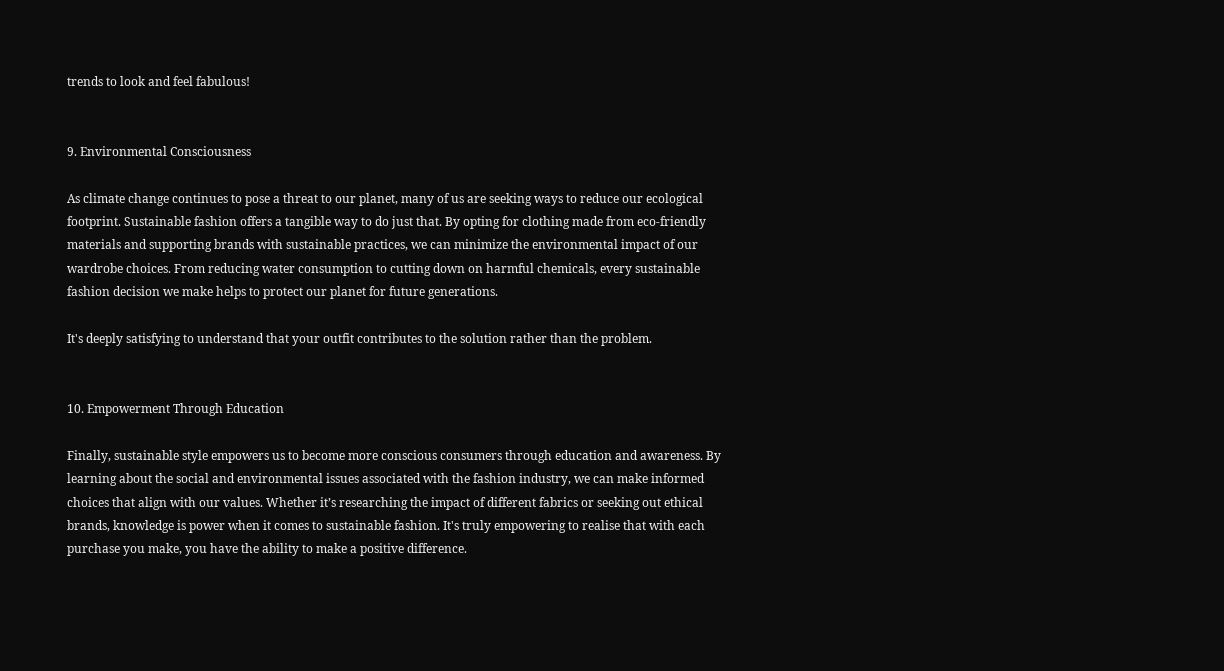trends to look and feel fabulous!


9. Environmental Consciousness

As climate change continues to pose a threat to our planet, many of us are seeking ways to reduce our ecological footprint. Sustainable fashion offers a tangible way to do just that. By opting for clothing made from eco-friendly materials and supporting brands with sustainable practices, we can minimize the environmental impact of our wardrobe choices. From reducing water consumption to cutting down on harmful chemicals, every sustainable fashion decision we make helps to protect our planet for future generations.

It's deeply satisfying to understand that your outfit contributes to the solution rather than the problem.


10. Empowerment Through Education

Finally, sustainable style empowers us to become more conscious consumers through education and awareness. By learning about the social and environmental issues associated with the fashion industry, we can make informed choices that align with our values. Whether it’s researching the impact of different fabrics or seeking out ethical brands, knowledge is power when it comes to sustainable fashion. It's truly empowering to realise that with each purchase you make, you have the ability to make a positive difference.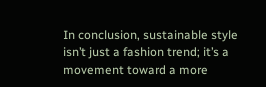In conclusion, sustainable style isn’t just a fashion trend; it’s a movement toward a more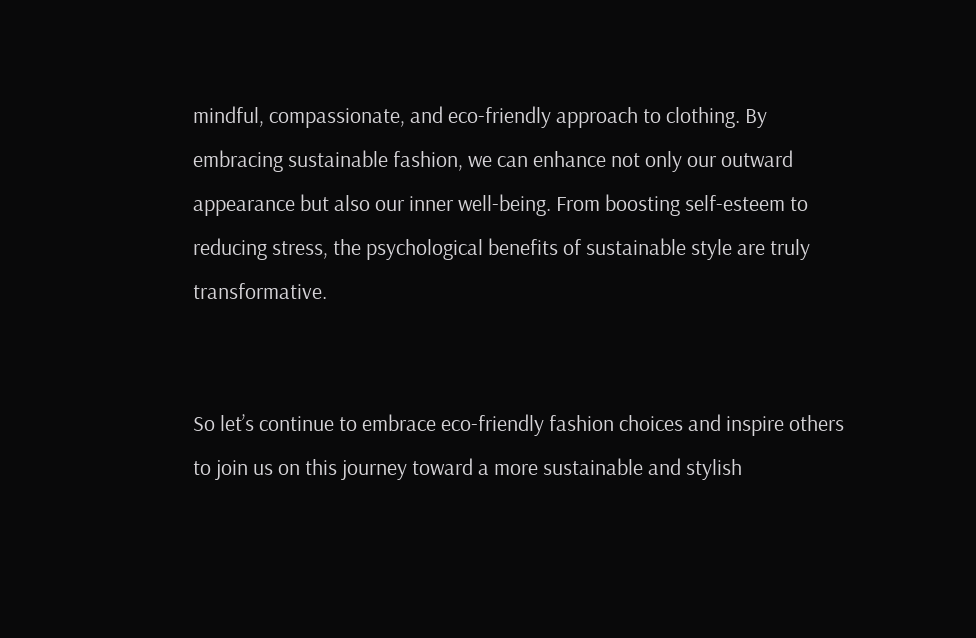mindful, compassionate, and eco-friendly approach to clothing. By embracing sustainable fashion, we can enhance not only our outward appearance but also our inner well-being. From boosting self-esteem to reducing stress, the psychological benefits of sustainable style are truly transformative.


So let’s continue to embrace eco-friendly fashion choices and inspire others to join us on this journey toward a more sustainable and stylish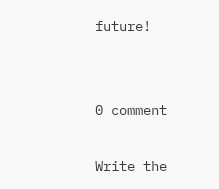future!


0 comment

Write the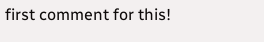first comment for this!